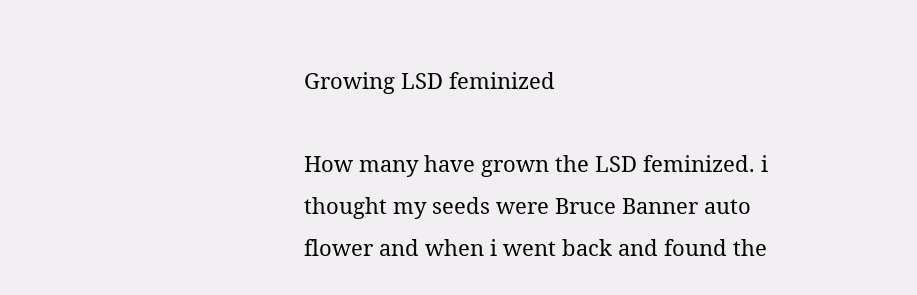Growing LSD feminized

How many have grown the LSD feminized. i thought my seeds were Bruce Banner auto flower and when i went back and found the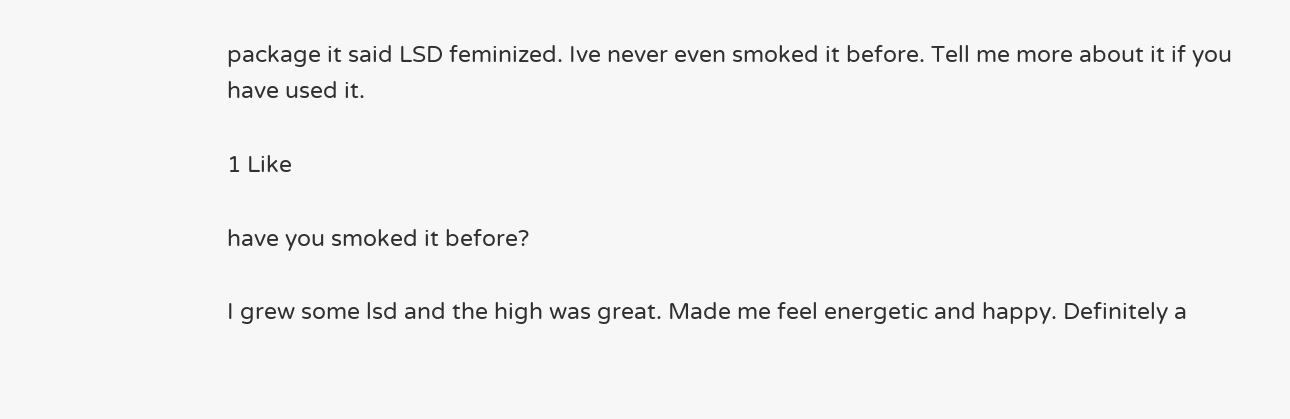package it said LSD feminized. Ive never even smoked it before. Tell me more about it if you have used it.

1 Like

have you smoked it before?

I grew some lsd and the high was great. Made me feel energetic and happy. Definitely a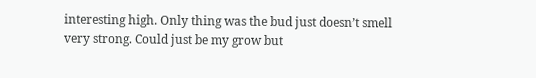interesting high. Only thing was the bud just doesn’t smell very strong. Could just be my grow but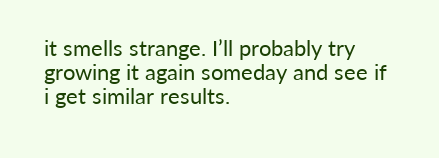it smells strange. I’ll probably try growing it again someday and see if i get similar results.